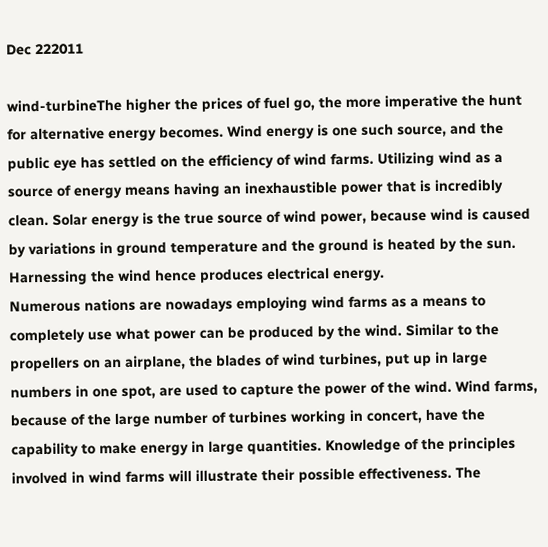Dec 222011

wind-turbineThe higher the prices of fuel go, the more imperative the hunt for alternative energy becomes. Wind energy is one such source, and the public eye has settled on the efficiency of wind farms. Utilizing wind as a source of energy means having an inexhaustible power that is incredibly clean. Solar energy is the true source of wind power, because wind is caused by variations in ground temperature and the ground is heated by the sun. Harnessing the wind hence produces electrical energy.
Numerous nations are nowadays employing wind farms as a means to completely use what power can be produced by the wind. Similar to the propellers on an airplane, the blades of wind turbines, put up in large numbers in one spot, are used to capture the power of the wind. Wind farms, because of the large number of turbines working in concert, have the capability to make energy in large quantities. Knowledge of the principles involved in wind farms will illustrate their possible effectiveness. The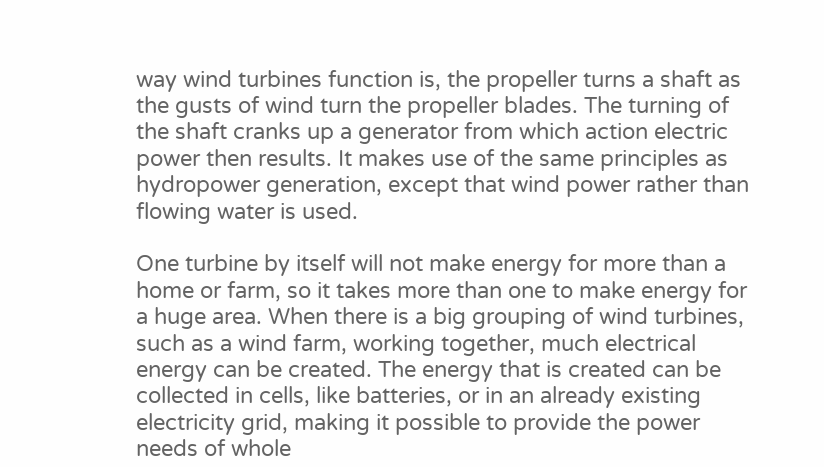way wind turbines function is, the propeller turns a shaft as the gusts of wind turn the propeller blades. The turning of the shaft cranks up a generator from which action electric power then results. It makes use of the same principles as hydropower generation, except that wind power rather than flowing water is used.

One turbine by itself will not make energy for more than a home or farm, so it takes more than one to make energy for a huge area. When there is a big grouping of wind turbines, such as a wind farm, working together, much electrical energy can be created. The energy that is created can be collected in cells, like batteries, or in an already existing electricity grid, making it possible to provide the power needs of whole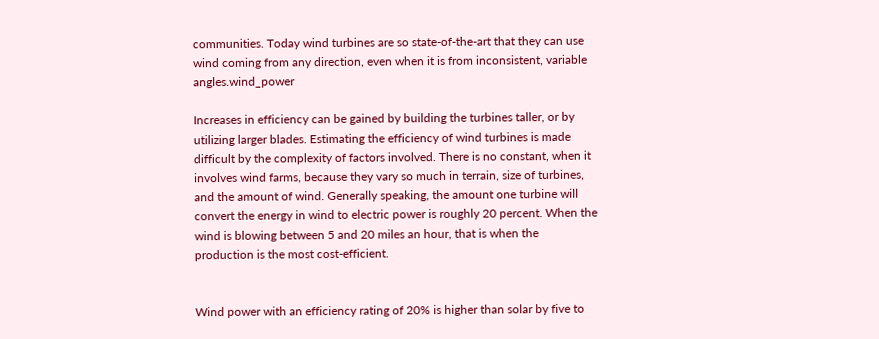communities. Today wind turbines are so state-of-the-art that they can use wind coming from any direction, even when it is from inconsistent, variable angles.wind_power

Increases in efficiency can be gained by building the turbines taller, or by utilizing larger blades. Estimating the efficiency of wind turbines is made difficult by the complexity of factors involved. There is no constant, when it involves wind farms, because they vary so much in terrain, size of turbines, and the amount of wind. Generally speaking, the amount one turbine will convert the energy in wind to electric power is roughly 20 percent. When the wind is blowing between 5 and 20 miles an hour, that is when the production is the most cost-efficient.


Wind power with an efficiency rating of 20% is higher than solar by five to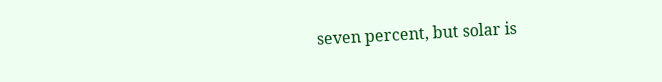seven percent, but solar is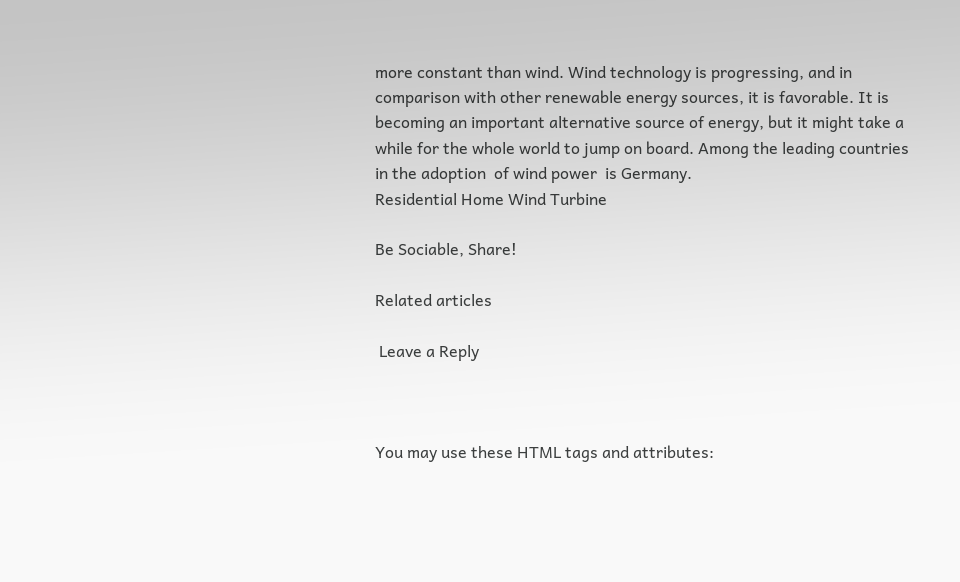more constant than wind. Wind technology is progressing, and in comparison with other renewable energy sources, it is favorable. It is becoming an important alternative source of energy, but it might take a while for the whole world to jump on board. Among the leading countries in the adoption  of wind power  is Germany.
Residential Home Wind Turbine

Be Sociable, Share!

Related articles

 Leave a Reply



You may use these HTML tags and attributes: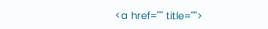<a href="" title="">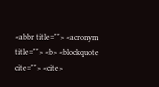<abbr title=""> <acronym title=""> <b> <blockquote cite=""> <cite>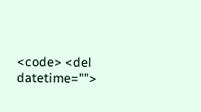<code> <del datetime="">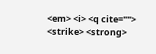<em> <i> <q cite=""> <strike> <strong>